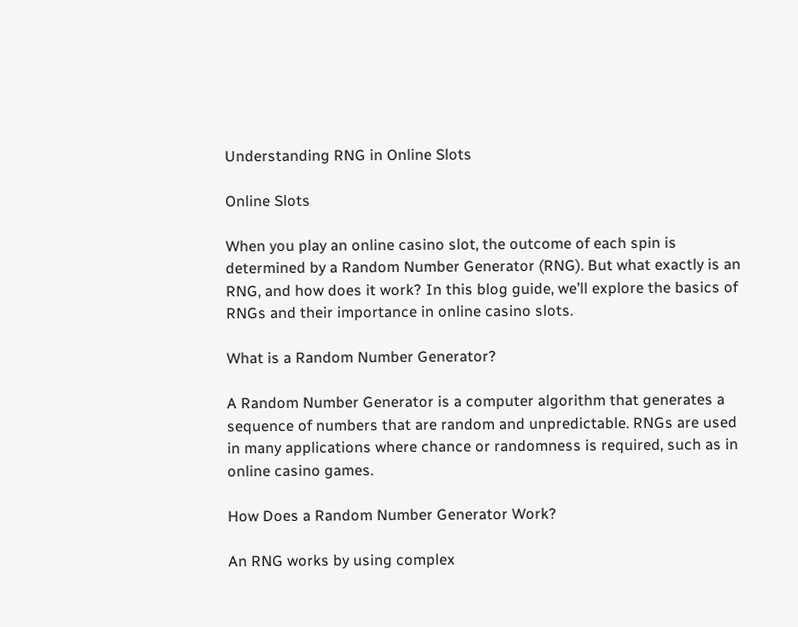Understanding RNG in Online Slots

Online Slots

When you play an online casino slot, the outcome of each spin is determined by a Random Number Generator (RNG). But what exactly is an RNG, and how does it work? In this blog guide, we’ll explore the basics of RNGs and their importance in online casino slots.

What is a Random Number Generator?

A Random Number Generator is a computer algorithm that generates a sequence of numbers that are random and unpredictable. RNGs are used in many applications where chance or randomness is required, such as in online casino games.

How Does a Random Number Generator Work?

An RNG works by using complex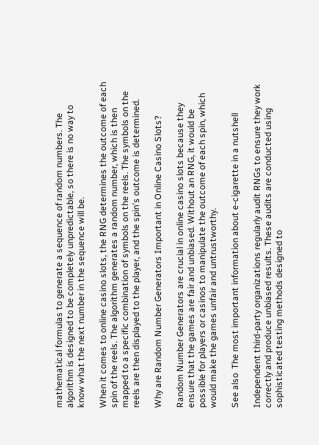mathematical formulas to generate a sequence of random numbers. The algorithm is designed to be completely unpredictable, so there is no way to know what the next number in the sequence will be.

When it comes to online casino slots, the RNG determines the outcome of each spin of the reels. The algorithm generates a random number, which is then mapped to a specific combination of symbols on the reels. The symbols on the reels are then displayed to the player, and the spin’s outcome is determined.

Why are Random Number Generators Important in Online Casino Slots?

Random Number Generators are crucial in online casino slots because they ensure that the games are fair and unbiased. Without an RNG, it would be possible for players or casinos to manipulate the outcome of each spin, which would make the games unfair and untrustworthy.

See also  The most important information about e-cigarette in a nutshell

Independent third-party organizations regularly audit RNGs to ensure they work correctly and produce unbiased results. These audits are conducted using sophisticated testing methods designed to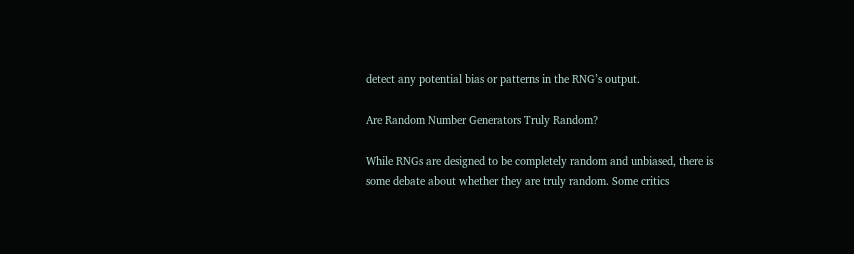detect any potential bias or patterns in the RNG’s output.

Are Random Number Generators Truly Random?

While RNGs are designed to be completely random and unbiased, there is some debate about whether they are truly random. Some critics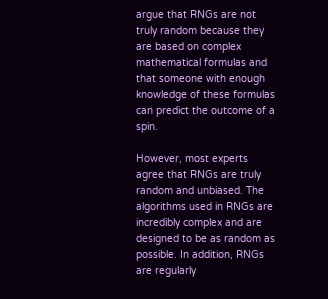argue that RNGs are not truly random because they are based on complex mathematical formulas and that someone with enough knowledge of these formulas can predict the outcome of a spin.

However, most experts agree that RNGs are truly random and unbiased. The algorithms used in RNGs are incredibly complex and are designed to be as random as possible. In addition, RNGs are regularly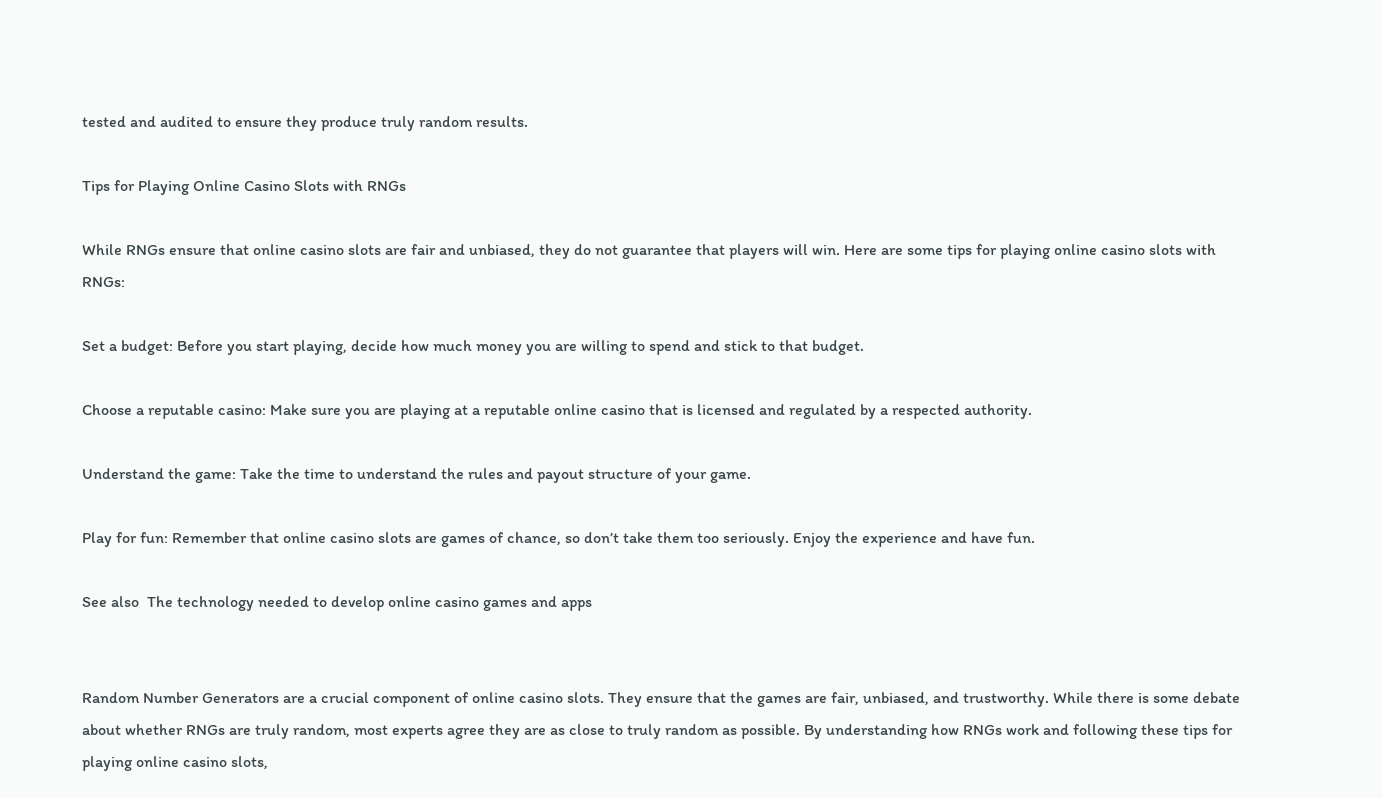tested and audited to ensure they produce truly random results.

Tips for Playing Online Casino Slots with RNGs

While RNGs ensure that online casino slots are fair and unbiased, they do not guarantee that players will win. Here are some tips for playing online casino slots with RNGs:

Set a budget: Before you start playing, decide how much money you are willing to spend and stick to that budget.

Choose a reputable casino: Make sure you are playing at a reputable online casino that is licensed and regulated by a respected authority.

Understand the game: Take the time to understand the rules and payout structure of your game.

Play for fun: Remember that online casino slots are games of chance, so don’t take them too seriously. Enjoy the experience and have fun.

See also  The technology needed to develop online casino games and apps


Random Number Generators are a crucial component of online casino slots. They ensure that the games are fair, unbiased, and trustworthy. While there is some debate about whether RNGs are truly random, most experts agree they are as close to truly random as possible. By understanding how RNGs work and following these tips for playing online casino slots,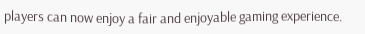players can now enjoy a fair and enjoyable gaming experience.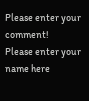Please enter your comment!
Please enter your name here